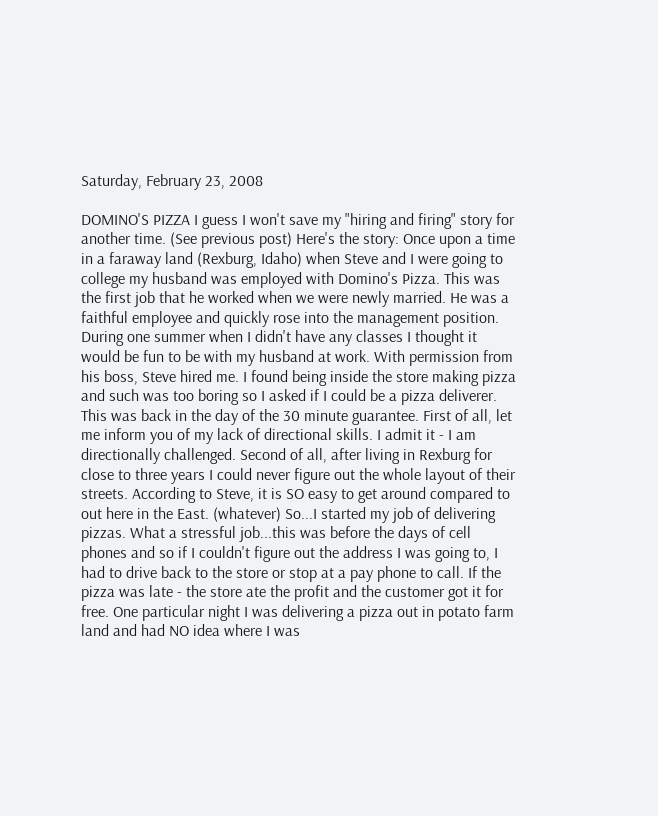Saturday, February 23, 2008

DOMINO'S PIZZA I guess I won't save my "hiring and firing" story for another time. (See previous post) Here's the story: Once upon a time in a faraway land (Rexburg, Idaho) when Steve and I were going to college my husband was employed with Domino's Pizza. This was the first job that he worked when we were newly married. He was a faithful employee and quickly rose into the management position. During one summer when I didn't have any classes I thought it would be fun to be with my husband at work. With permission from his boss, Steve hired me. I found being inside the store making pizza and such was too boring so I asked if I could be a pizza deliverer. This was back in the day of the 30 minute guarantee. First of all, let me inform you of my lack of directional skills. I admit it - I am directionally challenged. Second of all, after living in Rexburg for close to three years I could never figure out the whole layout of their streets. According to Steve, it is SO easy to get around compared to out here in the East. (whatever) So...I started my job of delivering pizzas. What a stressful job...this was before the days of cell phones and so if I couldn't figure out the address I was going to, I had to drive back to the store or stop at a pay phone to call. If the pizza was late - the store ate the profit and the customer got it for free. One particular night I was delivering a pizza out in potato farm land and had NO idea where I was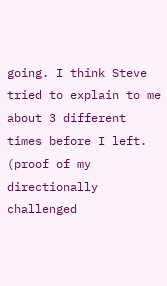going. I think Steve tried to explain to me about 3 different times before I left. (proof of my directionally challenged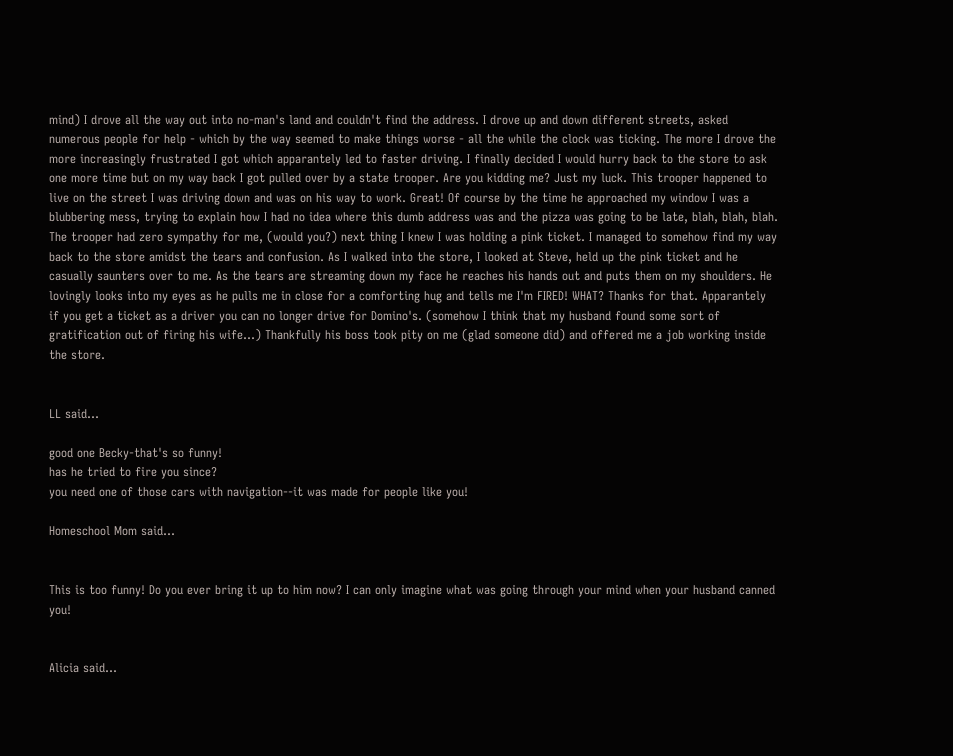mind) I drove all the way out into no-man's land and couldn't find the address. I drove up and down different streets, asked numerous people for help - which by the way seemed to make things worse - all the while the clock was ticking. The more I drove the more increasingly frustrated I got which apparantely led to faster driving. I finally decided I would hurry back to the store to ask one more time but on my way back I got pulled over by a state trooper. Are you kidding me? Just my luck. This trooper happened to live on the street I was driving down and was on his way to work. Great! Of course by the time he approached my window I was a blubbering mess, trying to explain how I had no idea where this dumb address was and the pizza was going to be late, blah, blah, blah. The trooper had zero sympathy for me, (would you?) next thing I knew I was holding a pink ticket. I managed to somehow find my way back to the store amidst the tears and confusion. As I walked into the store, I looked at Steve, held up the pink ticket and he casually saunters over to me. As the tears are streaming down my face he reaches his hands out and puts them on my shoulders. He lovingly looks into my eyes as he pulls me in close for a comforting hug and tells me I'm FIRED! WHAT? Thanks for that. Apparantely if you get a ticket as a driver you can no longer drive for Domino's. (somehow I think that my husband found some sort of gratification out of firing his wife...) Thankfully his boss took pity on me (glad someone did) and offered me a job working inside the store.


LL said...

good one Becky-that's so funny!
has he tried to fire you since?
you need one of those cars with navigation--it was made for people like you!

Homeschool Mom said...


This is too funny! Do you ever bring it up to him now? I can only imagine what was going through your mind when your husband canned you!


Alicia said...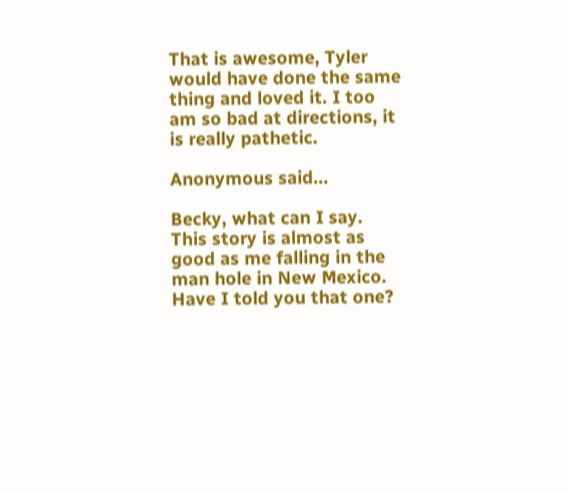That is awesome, Tyler would have done the same thing and loved it. I too am so bad at directions, it is really pathetic.

Anonymous said...

Becky, what can I say. This story is almost as good as me falling in the man hole in New Mexico. Have I told you that one?